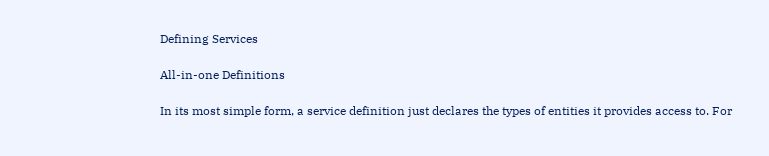Defining Services

All-in-one Definitions

In its most simple form, a service definition just declares the types of entities it provides access to. For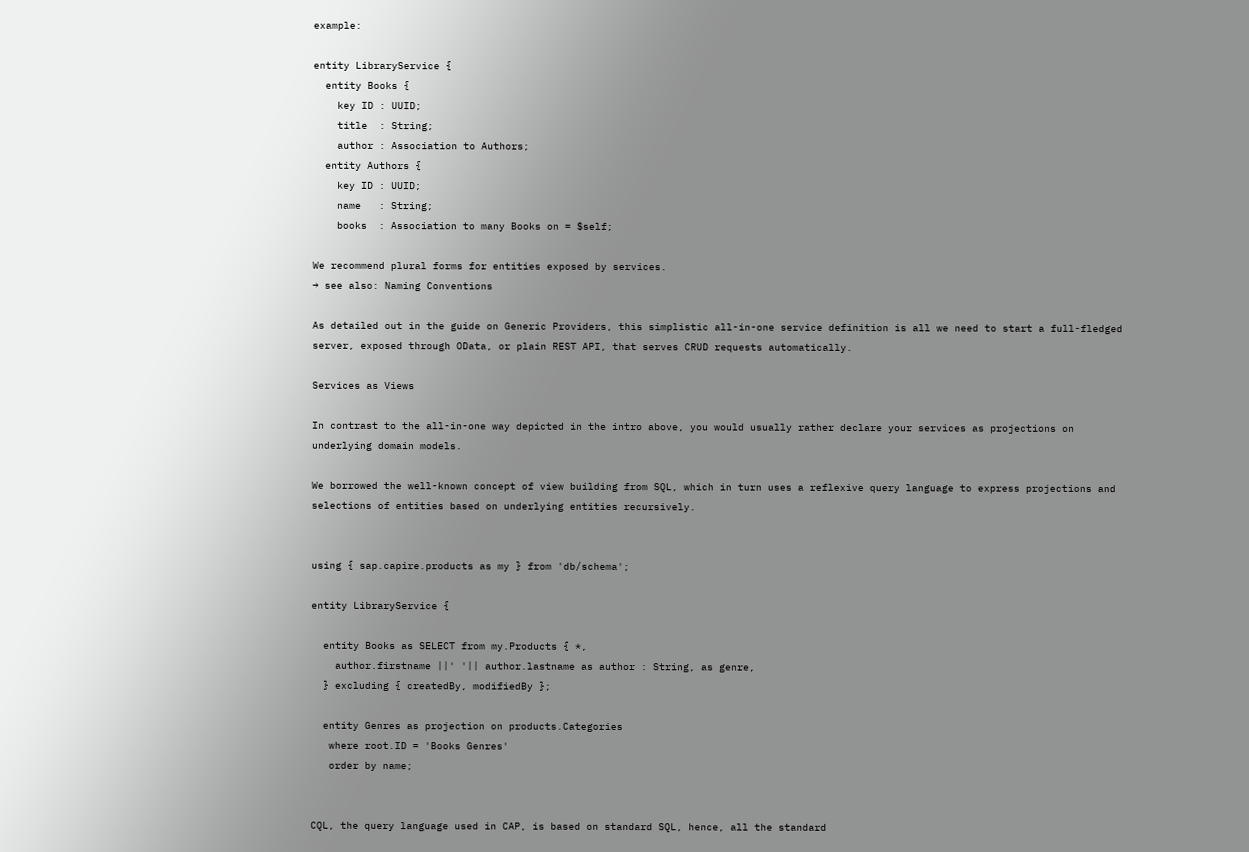example:

entity LibraryService {
  entity Books {
    key ID : UUID;
    title  : String;
    author : Association to Authors;
  entity Authors {
    key ID : UUID;
    name   : String;
    books  : Association to many Books on = $self;

We recommend plural forms for entities exposed by services.
→ see also: Naming Conventions

As detailed out in the guide on Generic Providers, this simplistic all-in-one service definition is all we need to start a full-fledged server, exposed through OData, or plain REST API, that serves CRUD requests automatically.

Services as Views

In contrast to the all-in-one way depicted in the intro above, you would usually rather declare your services as projections on underlying domain models.

We borrowed the well-known concept of view building from SQL, which in turn uses a reflexive query language to express projections and selections of entities based on underlying entities recursively.


using { sap.capire.products as my } from 'db/schema';

entity LibraryService {

  entity Books as SELECT from my.Products { *,
    author.firstname ||' '|| author.lastname as author : String, as genre,
  } excluding { createdBy, modifiedBy };

  entity Genres as projection on products.Categories
   where root.ID = 'Books Genres'
   order by name;


CQL, the query language used in CAP, is based on standard SQL, hence, all the standard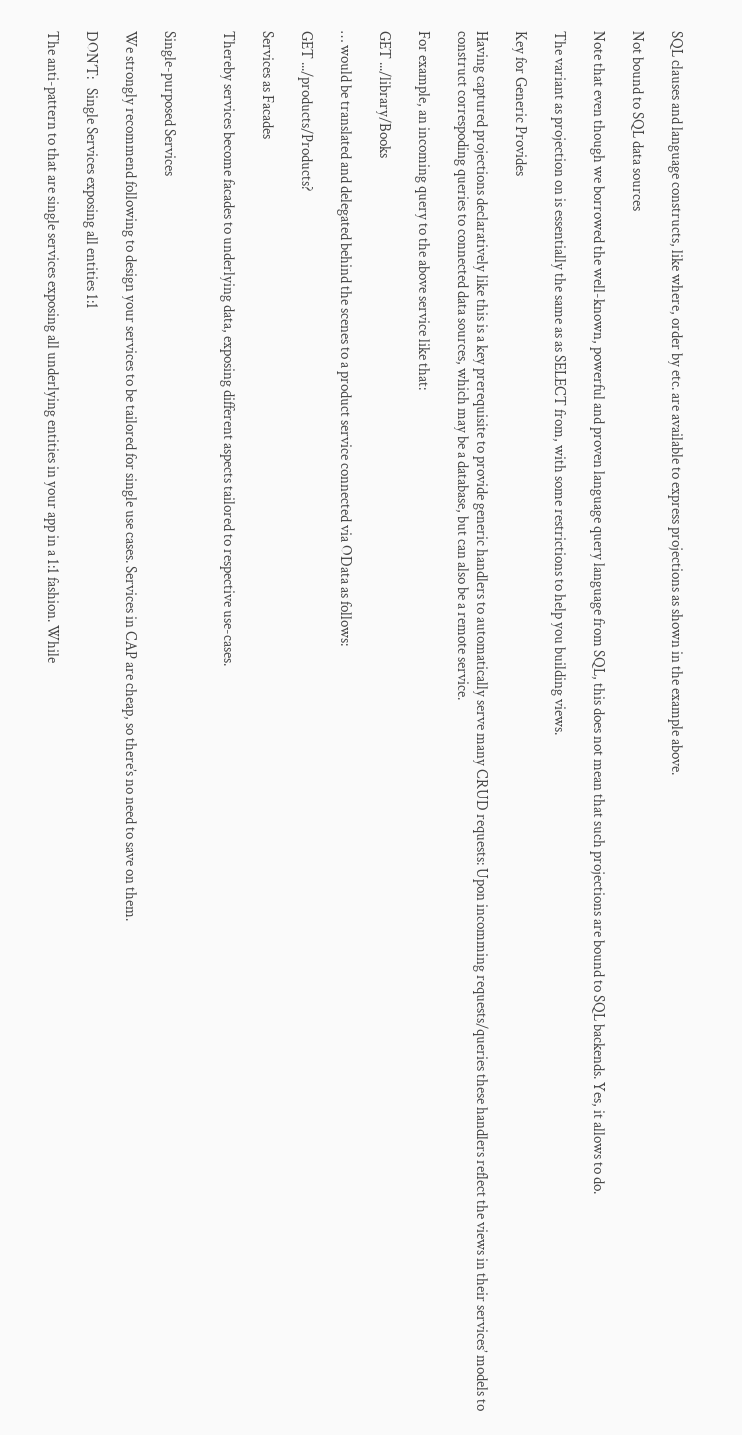SQL clauses and language constructs, like where, order by etc. are available to express projections as shown in the example above.

Not bound to SQL data sources

Note that even though we borrowed the well-known, powerful and proven language query language from SQL, this does not mean that such projections are bound to SQL backends. Yes, it allows to do.

The variant as projection on is essentially the same as as SELECT from, with some restrictions to help you building views.

Key for Generic Provides

Having captured projections declaratively like this is a key prerequisite to provide generic handlers to automatically serve many CRUD requests: Upon incomming requests/queries these handlers reflect the views in their services’ models to construct correspoding queries to connected data sources, which may be a database, but can also be a remote service.

For example, an incoming query to the above service like that:

GET .../library/Books

… would be translated and delegated behind the scenes to a product service connected via OData as follows:

GET .../products/Products?

Services as Facades

Thereby services become facades to underlying data, exposing different aspects tailored to respective use-cases.


Single-purposed Services

We strongly recommend following to design your services to be tailored for single use cases. Services in CAP are cheap, so there’s no need to save on them.

DON’T:   Single Services exposing all entities 1:1

The anti-pattern to that are single services exposing all underlying entities in your app in a 1:1 fashion. While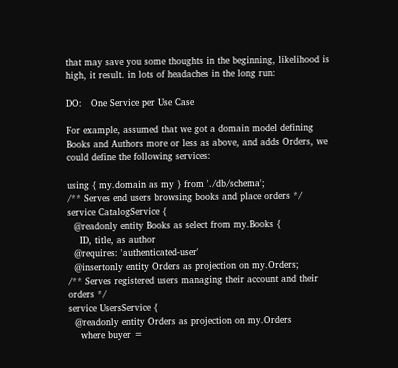that may save you some thoughts in the beginning, likelihood is high, it result. in lots of headaches in the long run:

DO:   One Service per Use Case

For example, assumed that we got a domain model defining Books and Authors more or less as above, and adds Orders, we could define the following services:

using { my.domain as my } from './db/schema';
/** Serves end users browsing books and place orders */
service CatalogService {
  @readonly entity Books as select from my.Books {
    ID, title, as author
  @requires: 'authenticated-user'
  @insertonly entity Orders as projection on my.Orders;
/** Serves registered users managing their account and their orders */
service UsersService {
  @readonly entity Orders as projection on my.Orders
    where buyer =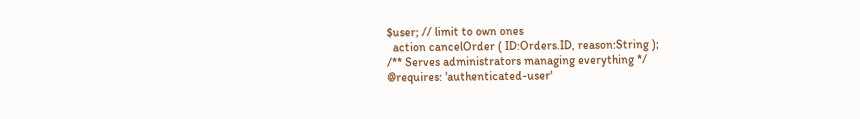$user; // limit to own ones
  action cancelOrder ( ID:Orders.ID, reason:String );
/** Serves administrators managing everything */
@requires: 'authenticated-user'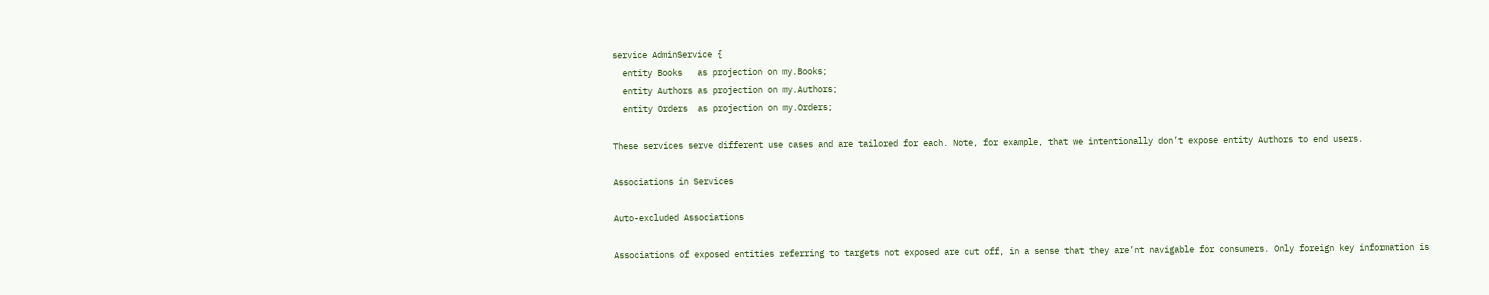service AdminService {
  entity Books   as projection on my.Books;
  entity Authors as projection on my.Authors;
  entity Orders  as projection on my.Orders;

These services serve different use cases and are tailored for each. Note, for example, that we intentionally don’t expose entity Authors to end users.

Associations in Services

Auto-excluded Associations

Associations of exposed entities referring to targets not exposed are cut off, in a sense that they are’nt navigable for consumers. Only foreign key information is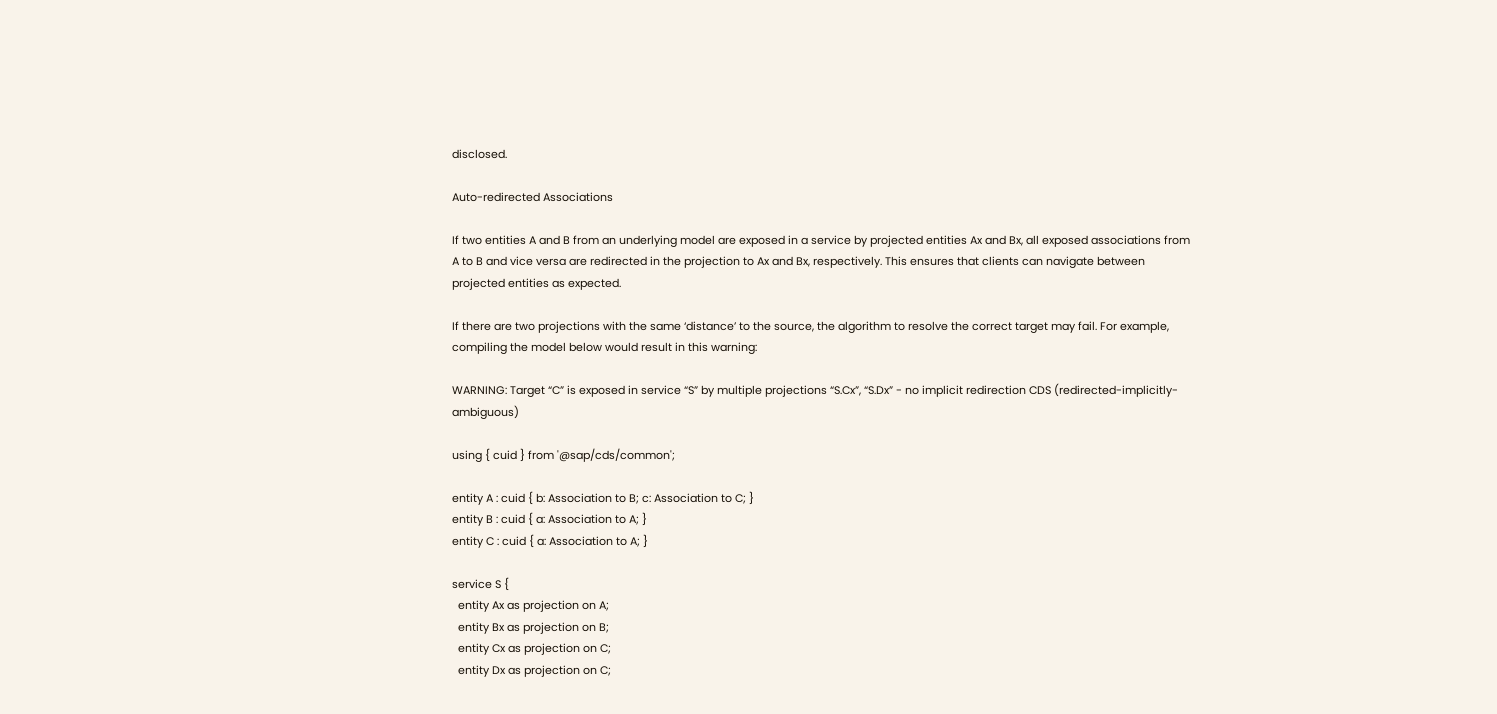disclosed.

Auto-redirected Associations

If two entities A and B from an underlying model are exposed in a service by projected entities Ax and Bx, all exposed associations from A to B and vice versa are redirected in the projection to Ax and Bx, respectively. This ensures that clients can navigate between projected entities as expected.

If there are two projections with the same ‘distance’ to the source, the algorithm to resolve the correct target may fail. For example, compiling the model below would result in this warning:

WARNING: Target “C” is exposed in service “S” by multiple projections “S.Cx”, “S.Dx” - no implicit redirection CDS (redirected-implicitly-ambiguous)

using { cuid } from '@sap/cds/common';

entity A : cuid { b: Association to B; c: Association to C; }
entity B : cuid { a: Association to A; }
entity C : cuid { a: Association to A; }

service S {
  entity Ax as projection on A;
  entity Bx as projection on B;
  entity Cx as projection on C;
  entity Dx as projection on C;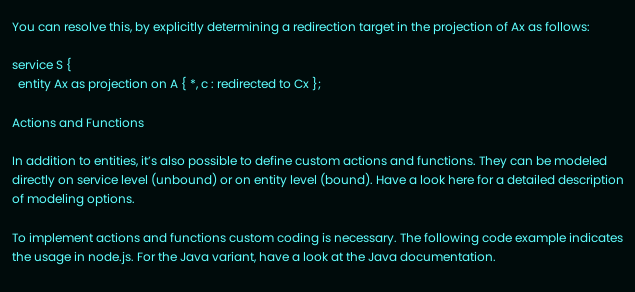You can resolve this, by explicitly determining a redirection target in the projection of Ax as follows:

service S {
  entity Ax as projection on A { *, c : redirected to Cx };

Actions and Functions

In addition to entities, it’s also possible to define custom actions and functions. They can be modeled directly on service level (unbound) or on entity level (bound). Have a look here for a detailed description of modeling options.

To implement actions and functions custom coding is necessary. The following code example indicates the usage in node.js. For the Java variant, have a look at the Java documentation.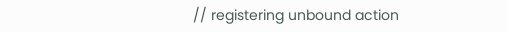// registering unbound action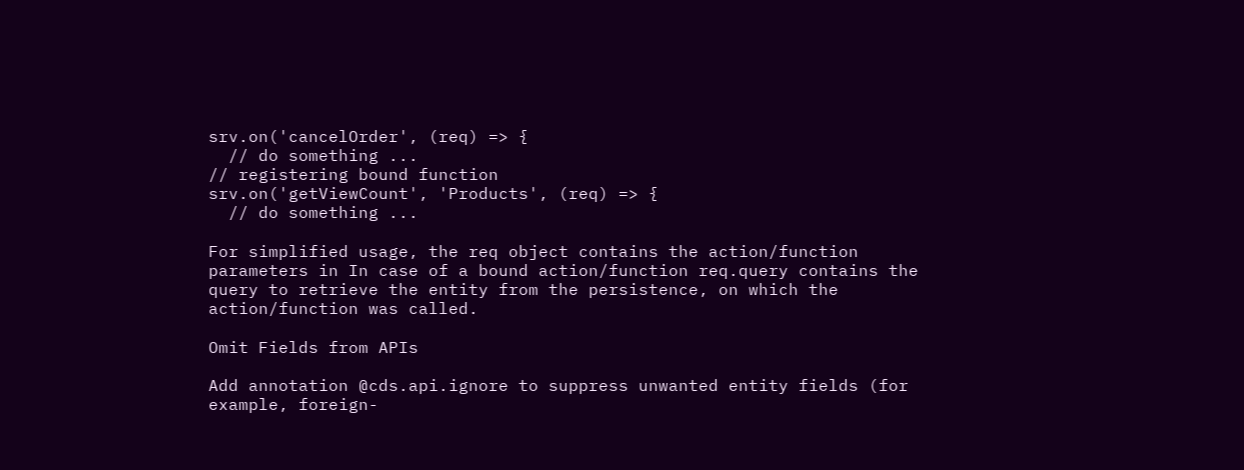srv.on('cancelOrder', (req) => {
  // do something ...
// registering bound function
srv.on('getViewCount', 'Products', (req) => {
  // do something ...

For simplified usage, the req object contains the action/function parameters in In case of a bound action/function req.query contains the query to retrieve the entity from the persistence, on which the action/function was called.

Omit Fields from APIs

Add annotation @cds.api.ignore to suppress unwanted entity fields (for example, foreign-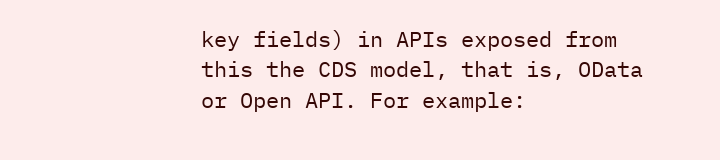key fields) in APIs exposed from this the CDS model, that is, OData or Open API. For example: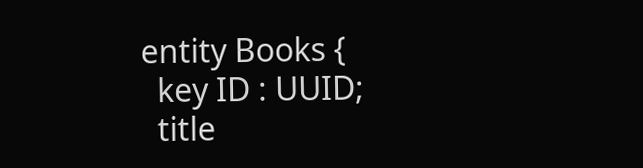entity Books {
  key ID : UUID;
  title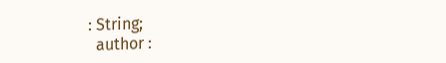: String;
  author :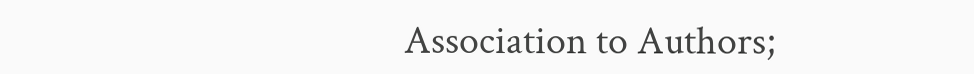Association to Authors;